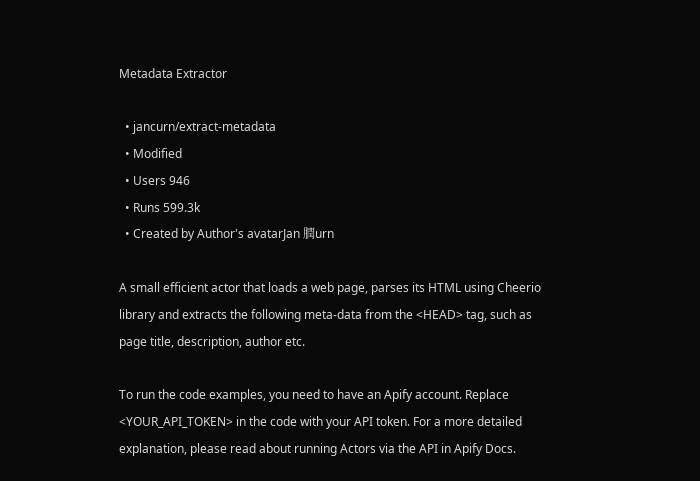Metadata Extractor

  • jancurn/extract-metadata
  • Modified
  • Users 946
  • Runs 599.3k
  • Created by Author's avatarJan 膶urn

A small efficient actor that loads a web page, parses its HTML using Cheerio library and extracts the following meta-data from the <HEAD> tag, such as page title, description, author etc.

To run the code examples, you need to have an Apify account. Replace <YOUR_API_TOKEN> in the code with your API token. For a more detailed explanation, please read about running Actors via the API in Apify Docs.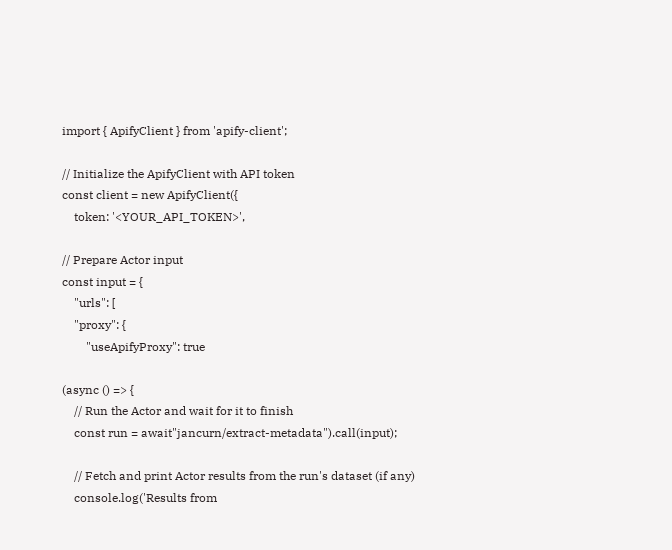import { ApifyClient } from 'apify-client';

// Initialize the ApifyClient with API token
const client = new ApifyClient({
    token: '<YOUR_API_TOKEN>',

// Prepare Actor input
const input = {
    "urls": [
    "proxy": {
        "useApifyProxy": true

(async () => {
    // Run the Actor and wait for it to finish
    const run = await"jancurn/extract-metadata").call(input);

    // Fetch and print Actor results from the run's dataset (if any)
    console.log('Results from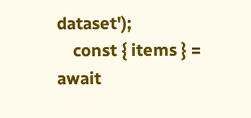dataset');
    const { items } = await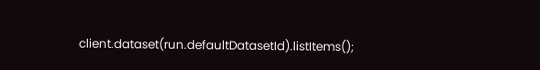client.dataset(run.defaultDatasetId).listItems();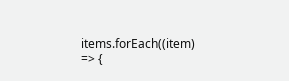items.forEach((item) => {